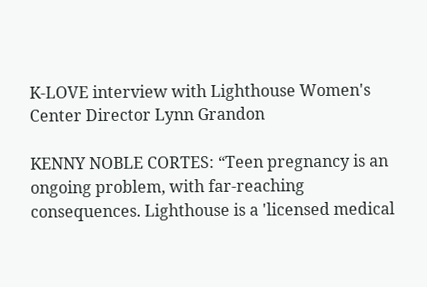K-LOVE interview with Lighthouse Women's Center Director Lynn Grandon

KENNY NOBLE CORTES: “Teen pregnancy is an ongoing problem, with far-reaching consequences. Lighthouse is a 'licensed medical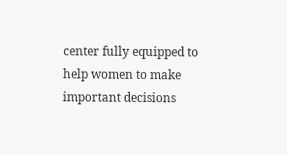center fully equipped to help women to make important decisions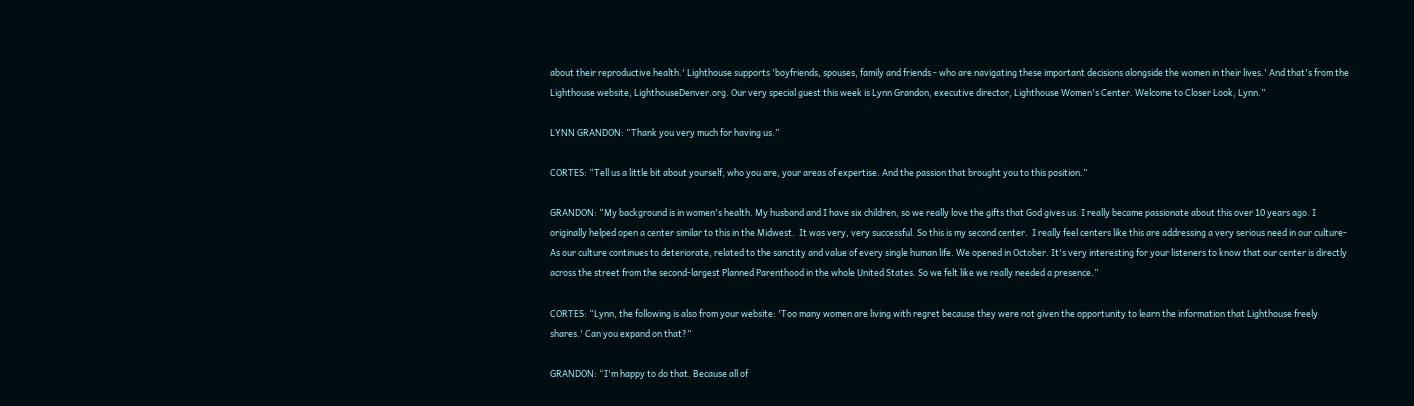about their reproductive health.' Lighthouse supports 'boyfriends, spouses, family and friends - who are navigating these important decisions alongside the women in their lives.' And that's from the Lighthouse website, LighthouseDenver.org. Our very special guest this week is Lynn Grandon, executive director, Lighthouse Women's Center. Welcome to Closer Look, Lynn.”

LYNN GRANDON: “Thank you very much for having us.”

CORTES: “Tell us a little bit about yourself, who you are, your areas of expertise. And the passion that brought you to this position.”

GRANDON: “My background is in women's health. My husband and I have six children, so we really love the gifts that God gives us. I really became passionate about this over 10 years ago. I originally helped open a center similar to this in the Midwest.  It was very, very successful. So this is my second center.  I really feel centers like this are addressing a very serious need in our culture- As our culture continues to deteriorate, related to the sanctity and value of every single human life. We opened in October. It's very interesting for your listeners to know that our center is directly across the street from the second-largest Planned Parenthood in the whole United States. So we felt like we really needed a presence.”

CORTES: “Lynn, the following is also from your website: 'Too many women are living with regret because they were not given the opportunity to learn the information that Lighthouse freely shares.' Can you expand on that?”

GRANDON: “I'm happy to do that. Because all of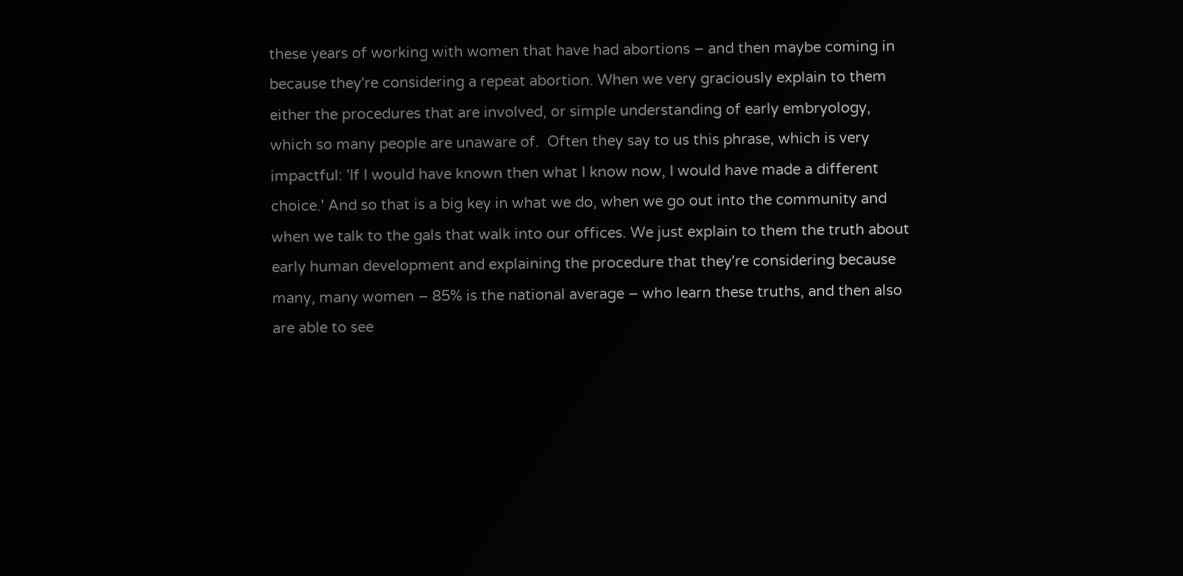these years of working with women that have had abortions – and then maybe coming in because they're considering a repeat abortion. When we very graciously explain to them either the procedures that are involved, or simple understanding of early embryology, which so many people are unaware of.  Often they say to us this phrase, which is very impactful: 'If I would have known then what I know now, I would have made a different choice.' And so that is a big key in what we do, when we go out into the community and when we talk to the gals that walk into our offices. We just explain to them the truth about early human development and explaining the procedure that they're considering because many, many women – 85% is the national average – who learn these truths, and then also are able to see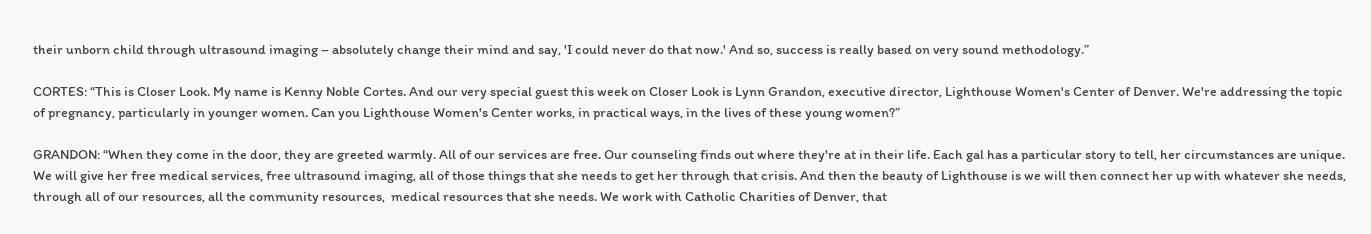their unborn child through ultrasound imaging – absolutely change their mind and say, 'I could never do that now.' And so, success is really based on very sound methodology.”

CORTES: “This is Closer Look. My name is Kenny Noble Cortes. And our very special guest this week on Closer Look is Lynn Grandon, executive director, Lighthouse Women's Center of Denver. We're addressing the topic of pregnancy, particularly in younger women. Can you Lighthouse Women's Center works, in practical ways, in the lives of these young women?”

GRANDON: “When they come in the door, they are greeted warmly. All of our services are free. Our counseling finds out where they're at in their life. Each gal has a particular story to tell, her circumstances are unique. We will give her free medical services, free ultrasound imaging, all of those things that she needs to get her through that crisis. And then the beauty of Lighthouse is we will then connect her up with whatever she needs, through all of our resources, all the community resources,  medical resources that she needs. We work with Catholic Charities of Denver, that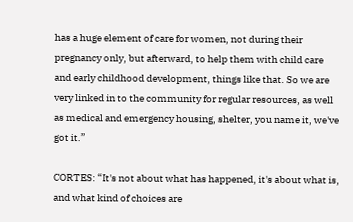has a huge element of care for women, not during their pregnancy only, but afterward, to help them with child care and early childhood development, things like that. So we are very linked in to the community for regular resources, as well as medical and emergency housing, shelter, you name it, we've got it.”

CORTES: “It's not about what has happened, it's about what is, and what kind of choices are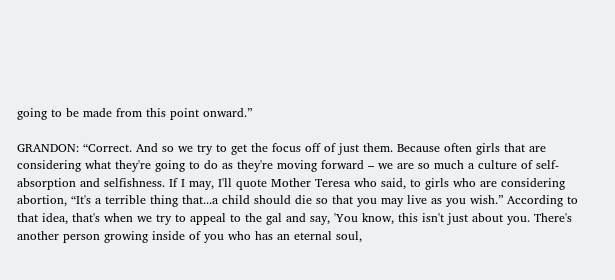going to be made from this point onward.”

GRANDON: “Correct. And so we try to get the focus off of just them. Because often girls that are considering what they're going to do as they're moving forward – we are so much a culture of self-absorption and selfishness. If I may, I'll quote Mother Teresa who said, to girls who are considering abortion, “It's a terrible thing that...a child should die so that you may live as you wish.” According to that idea, that's when we try to appeal to the gal and say, 'You know, this isn't just about you. There's another person growing inside of you who has an eternal soul,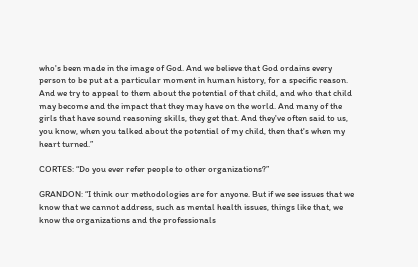who's been made in the image of God. And we believe that God ordains every person to be put at a particular moment in human history, for a specific reason. And we try to appeal to them about the potential of that child, and who that child may become and the impact that they may have on the world. And many of the girls that have sound reasoning skills, they get that. And they've often said to us, you know, when you talked about the potential of my child, then that's when my heart turned.”

CORTES: “Do you ever refer people to other organizations?”

GRANDON: “I think our methodologies are for anyone. But if we see issues that we know that we cannot address, such as mental health issues, things like that, we know the organizations and the professionals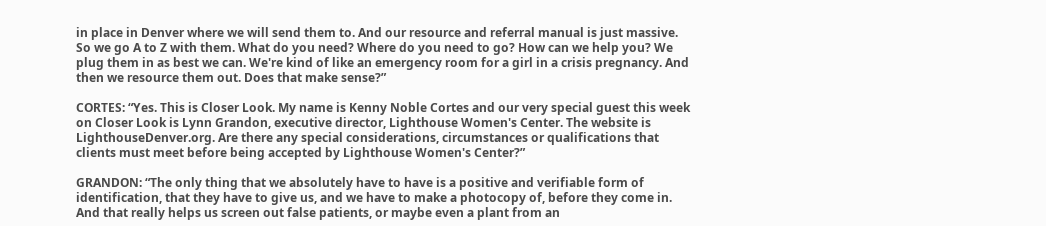in place in Denver where we will send them to. And our resource and referral manual is just massive. So we go A to Z with them. What do you need? Where do you need to go? How can we help you? We plug them in as best we can. We're kind of like an emergency room for a girl in a crisis pregnancy. And then we resource them out. Does that make sense?”

CORTES: “Yes. This is Closer Look. My name is Kenny Noble Cortes and our very special guest this week on Closer Look is Lynn Grandon, executive director, Lighthouse Women's Center. The website is LighthouseDenver.org. Are there any special considerations, circumstances or qualifications that clients must meet before being accepted by Lighthouse Women's Center?”

GRANDON: “The only thing that we absolutely have to have is a positive and verifiable form of identification, that they have to give us, and we have to make a photocopy of, before they come in. And that really helps us screen out false patients, or maybe even a plant from an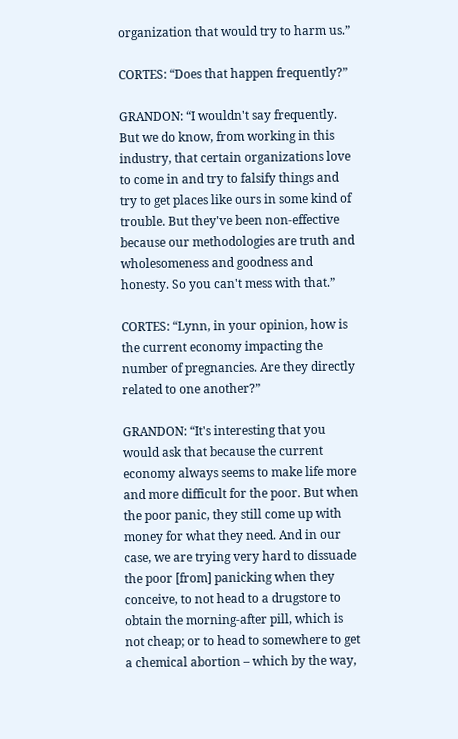organization that would try to harm us.”

CORTES: “Does that happen frequently?”

GRANDON: “I wouldn't say frequently. But we do know, from working in this industry, that certain organizations love to come in and try to falsify things and try to get places like ours in some kind of trouble. But they've been non-effective because our methodologies are truth and wholesomeness and goodness and honesty. So you can't mess with that.”

CORTES: “Lynn, in your opinion, how is the current economy impacting the number of pregnancies. Are they directly related to one another?”

GRANDON: “It's interesting that you would ask that because the current economy always seems to make life more and more difficult for the poor. But when the poor panic, they still come up with money for what they need. And in our case, we are trying very hard to dissuade the poor [from] panicking when they conceive, to not head to a drugstore to obtain the morning-after pill, which is not cheap; or to head to somewhere to get a chemical abortion – which by the way,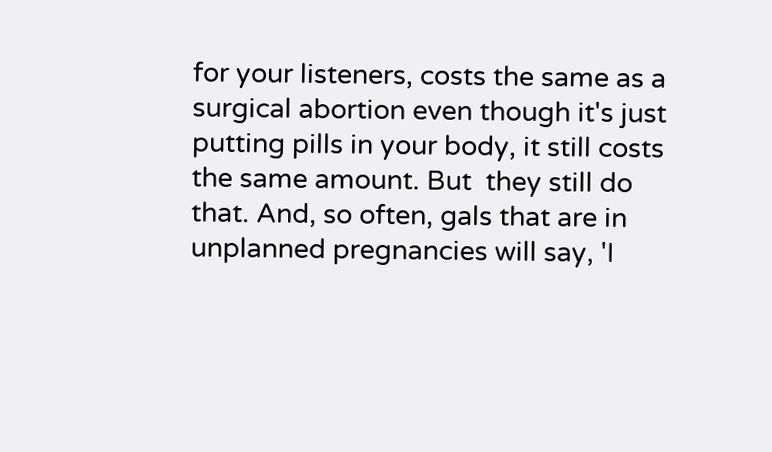for your listeners, costs the same as a surgical abortion even though it's just putting pills in your body, it still costs the same amount. But  they still do that. And, so often, gals that are in unplanned pregnancies will say, 'I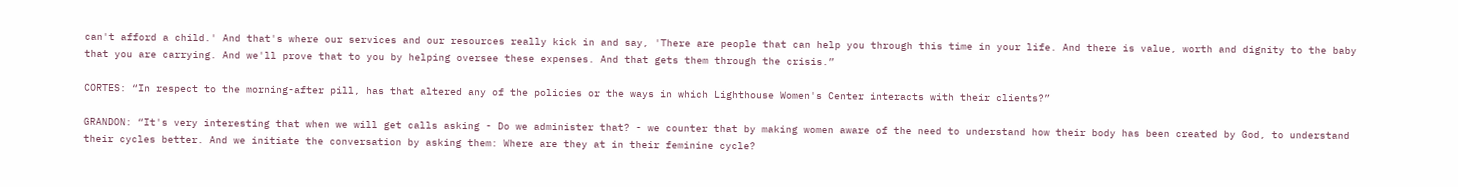can't afford a child.' And that's where our services and our resources really kick in and say, 'There are people that can help you through this time in your life. And there is value, worth and dignity to the baby that you are carrying. And we'll prove that to you by helping oversee these expenses. And that gets them through the crisis.”

CORTES: “In respect to the morning-after pill, has that altered any of the policies or the ways in which Lighthouse Women's Center interacts with their clients?”

GRANDON: “It's very interesting that when we will get calls asking - Do we administer that? - we counter that by making women aware of the need to understand how their body has been created by God, to understand their cycles better. And we initiate the conversation by asking them: Where are they at in their feminine cycle?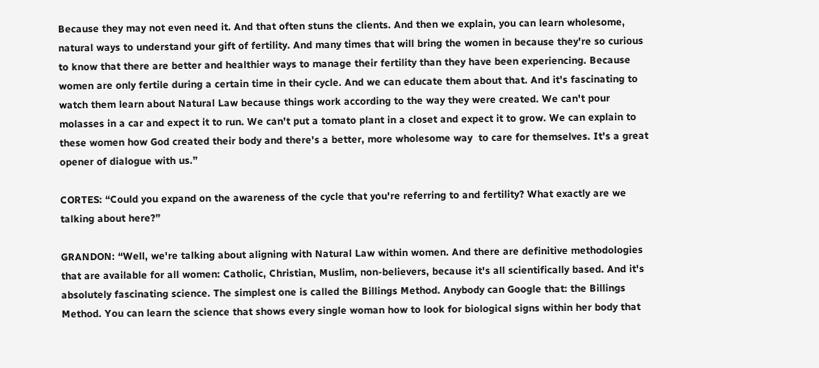Because they may not even need it. And that often stuns the clients. And then we explain, you can learn wholesome, natural ways to understand your gift of fertility. And many times that will bring the women in because they're so curious to know that there are better and healthier ways to manage their fertility than they have been experiencing. Because women are only fertile during a certain time in their cycle. And we can educate them about that. And it's fascinating to watch them learn about Natural Law because things work according to the way they were created. We can't pour molasses in a car and expect it to run. We can't put a tomato plant in a closet and expect it to grow. We can explain to these women how God created their body and there's a better, more wholesome way  to care for themselves. It's a great opener of dialogue with us.”

CORTES: “Could you expand on the awareness of the cycle that you're referring to and fertility? What exactly are we talking about here?”

GRANDON: “Well, we're talking about aligning with Natural Law within women. And there are definitive methodologies that are available for all women: Catholic, Christian, Muslim, non-believers, because it's all scientifically based. And it's absolutely fascinating science. The simplest one is called the Billings Method. Anybody can Google that: the Billings Method. You can learn the science that shows every single woman how to look for biological signs within her body that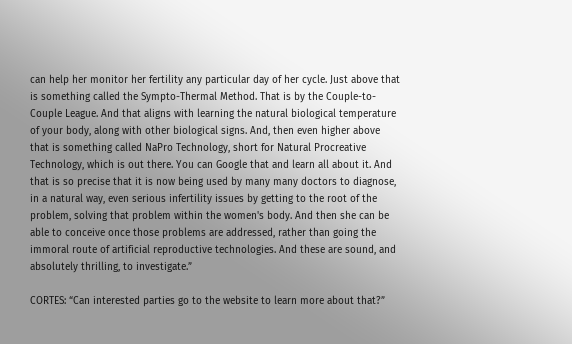can help her monitor her fertility any particular day of her cycle. Just above that is something called the Sympto-Thermal Method. That is by the Couple-to-Couple League. And that aligns with learning the natural biological temperature of your body, along with other biological signs. And, then even higher above that is something called NaPro Technology, short for Natural Procreative Technology, which is out there. You can Google that and learn all about it. And that is so precise that it is now being used by many many doctors to diagnose, in a natural way, even serious infertility issues by getting to the root of the problem, solving that problem within the women's body. And then she can be able to conceive once those problems are addressed, rather than going the immoral route of artificial reproductive technologies. And these are sound, and absolutely thrilling, to investigate.”

CORTES: “Can interested parties go to the website to learn more about that?”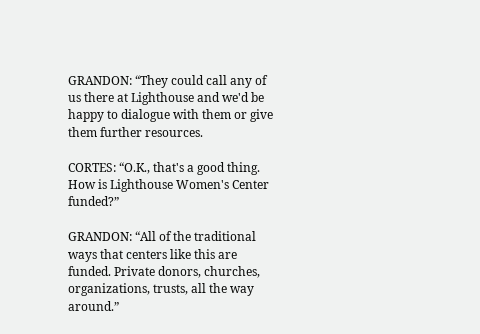GRANDON: “They could call any of us there at Lighthouse and we'd be happy to dialogue with them or give them further resources.

CORTES: “O.K., that's a good thing. How is Lighthouse Women's Center funded?”

GRANDON: “All of the traditional ways that centers like this are funded. Private donors, churches, organizations, trusts, all the way around.”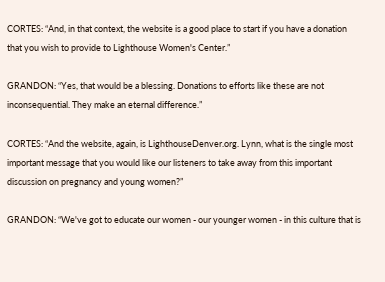CORTES: “And, in that context, the website is a good place to start if you have a donation that you wish to provide to Lighthouse Women's Center.”

GRANDON: “Yes, that would be a blessing. Donations to efforts like these are not inconsequential. They make an eternal difference.”

CORTES: “And the website, again, is LighthouseDenver.org. Lynn, what is the single most important message that you would like our listeners to take away from this important discussion on pregnancy and young women?”

GRANDON: “We've got to educate our women - our younger women - in this culture that is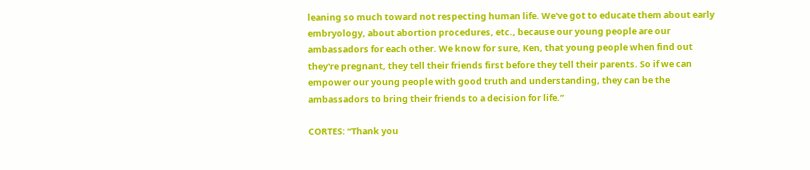leaning so much toward not respecting human life. We've got to educate them about early embryology, about abortion procedures, etc., because our young people are our ambassadors for each other. We know for sure, Ken, that young people when find out they're pregnant, they tell their friends first before they tell their parents. So if we can empower our young people with good truth and understanding, they can be the ambassadors to bring their friends to a decision for life.”

CORTES: “Thank you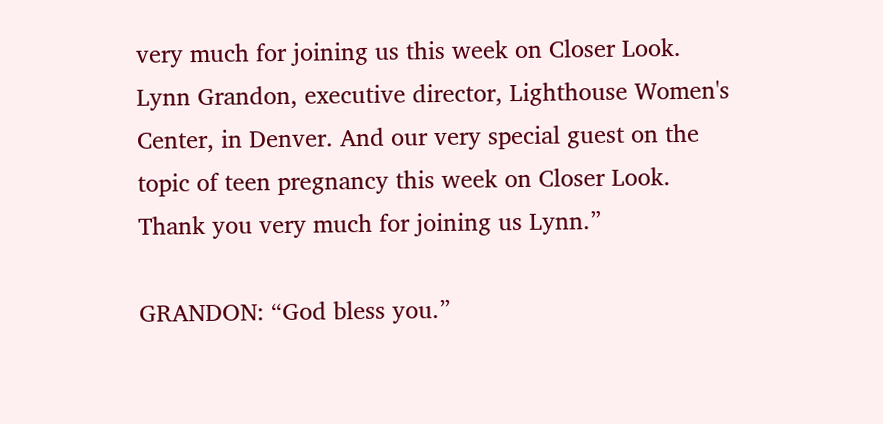very much for joining us this week on Closer Look. Lynn Grandon, executive director, Lighthouse Women's Center, in Denver. And our very special guest on the topic of teen pregnancy this week on Closer Look. Thank you very much for joining us Lynn.”

GRANDON: “God bless you.”